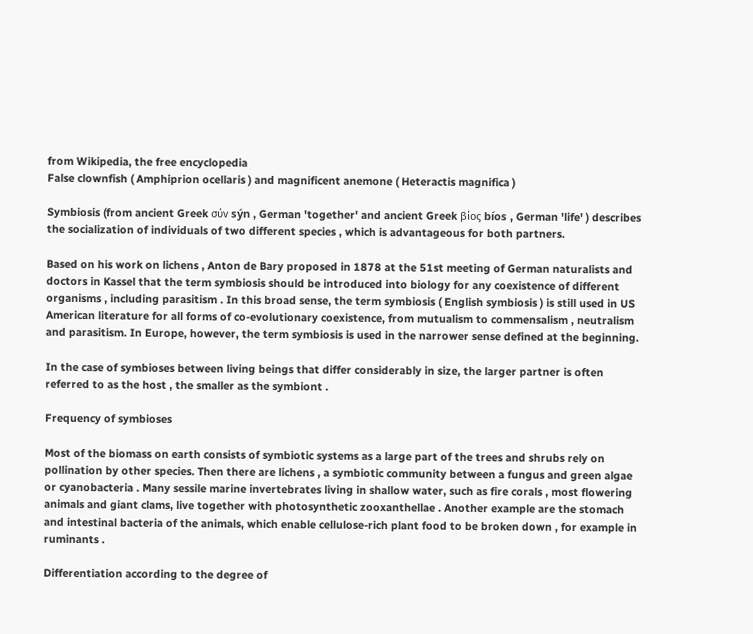from Wikipedia, the free encyclopedia
False clownfish ( Amphiprion ocellaris ) and magnificent anemone ( Heteractis magnifica )

Symbiosis (from ancient Greek σύν sýn , German 'together' and ancient Greek βίος bíos , German 'life' ) describes the socialization of individuals of two different species , which is advantageous for both partners.

Based on his work on lichens , Anton de Bary proposed in 1878 at the 51st meeting of German naturalists and doctors in Kassel that the term symbiosis should be introduced into biology for any coexistence of different organisms , including parasitism . In this broad sense, the term symbiosis ( English symbiosis ) is still used in US American literature for all forms of co-evolutionary coexistence, from mutualism to commensalism , neutralism and parasitism. In Europe, however, the term symbiosis is used in the narrower sense defined at the beginning.

In the case of symbioses between living beings that differ considerably in size, the larger partner is often referred to as the host , the smaller as the symbiont .

Frequency of symbioses

Most of the biomass on earth consists of symbiotic systems as a large part of the trees and shrubs rely on pollination by other species. Then there are lichens , a symbiotic community between a fungus and green algae or cyanobacteria . Many sessile marine invertebrates living in shallow water, such as fire corals , most flowering animals and giant clams, live together with photosynthetic zooxanthellae . Another example are the stomach and intestinal bacteria of the animals, which enable cellulose-rich plant food to be broken down , for example in ruminants .

Differentiation according to the degree of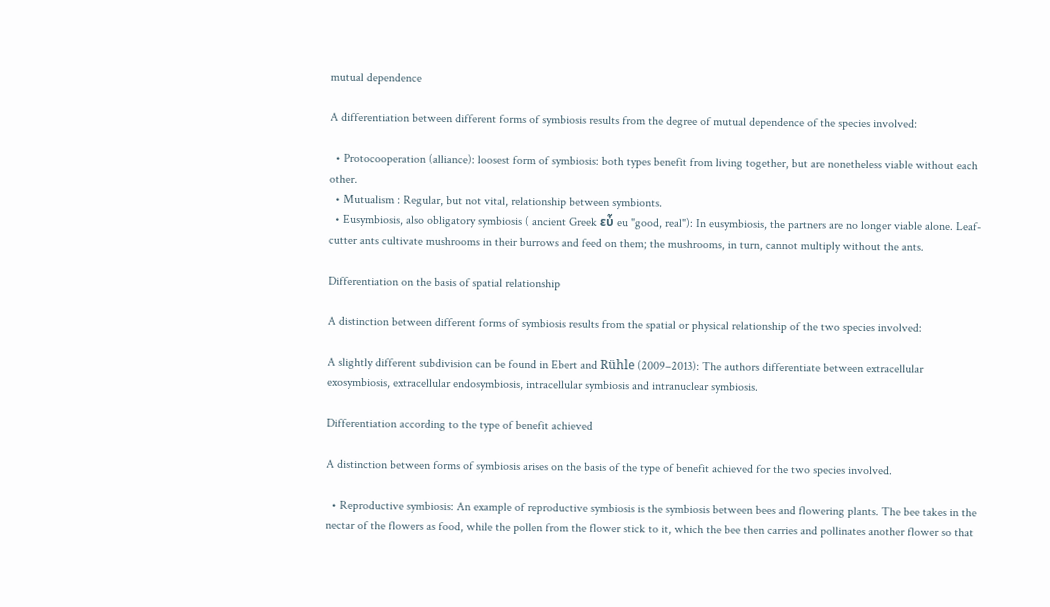mutual dependence

A differentiation between different forms of symbiosis results from the degree of mutual dependence of the species involved:

  • Protocooperation (alliance): loosest form of symbiosis: both types benefit from living together, but are nonetheless viable without each other.
  • Mutualism : Regular, but not vital, relationship between symbionts.
  • Eusymbiosis, also obligatory symbiosis ( ancient Greek εὖ eu "good, real"): In eusymbiosis, the partners are no longer viable alone. Leaf-cutter ants cultivate mushrooms in their burrows and feed on them; the mushrooms, in turn, cannot multiply without the ants.

Differentiation on the basis of spatial relationship

A distinction between different forms of symbiosis results from the spatial or physical relationship of the two species involved:

A slightly different subdivision can be found in Ebert and Rühle (2009–2013): The authors differentiate between extracellular exosymbiosis, extracellular endosymbiosis, intracellular symbiosis and intranuclear symbiosis.

Differentiation according to the type of benefit achieved

A distinction between forms of symbiosis arises on the basis of the type of benefit achieved for the two species involved.

  • Reproductive symbiosis: An example of reproductive symbiosis is the symbiosis between bees and flowering plants. The bee takes in the nectar of the flowers as food, while the pollen from the flower stick to it, which the bee then carries and pollinates another flower so that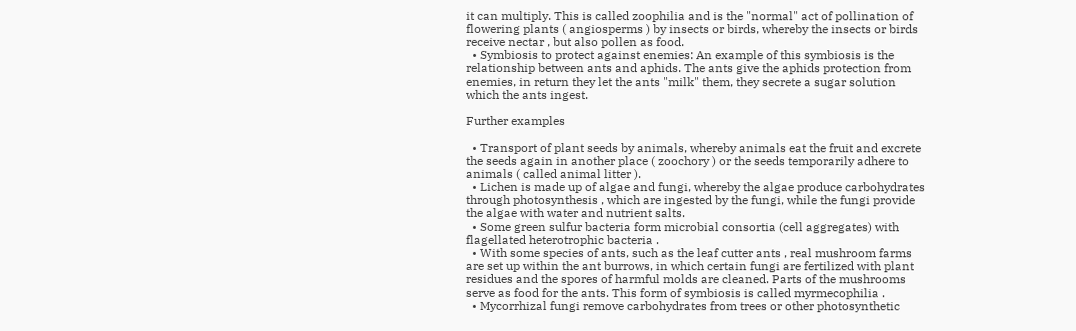it can multiply. This is called zoophilia and is the "normal" act of pollination of flowering plants ( angiosperms ) by insects or birds, whereby the insects or birds receive nectar , but also pollen as food.
  • Symbiosis to protect against enemies: An example of this symbiosis is the relationship between ants and aphids. The ants give the aphids protection from enemies, in return they let the ants "milk" them, they secrete a sugar solution which the ants ingest.

Further examples

  • Transport of plant seeds by animals, whereby animals eat the fruit and excrete the seeds again in another place ( zoochory ) or the seeds temporarily adhere to animals ( called animal litter ).
  • Lichen is made up of algae and fungi, whereby the algae produce carbohydrates through photosynthesis , which are ingested by the fungi, while the fungi provide the algae with water and nutrient salts.
  • Some green sulfur bacteria form microbial consortia (cell aggregates) with flagellated heterotrophic bacteria .
  • With some species of ants, such as the leaf cutter ants , real mushroom farms are set up within the ant burrows, in which certain fungi are fertilized with plant residues and the spores of harmful molds are cleaned. Parts of the mushrooms serve as food for the ants. This form of symbiosis is called myrmecophilia .
  • Mycorrhizal fungi remove carbohydrates from trees or other photosynthetic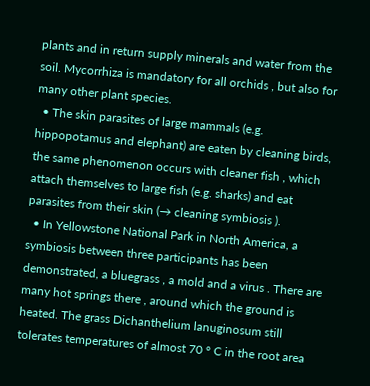plants and in return supply minerals and water from the soil. Mycorrhiza is mandatory for all orchids , but also for many other plant species.
  • The skin parasites of large mammals (e.g. hippopotamus and elephant) are eaten by cleaning birds, the same phenomenon occurs with cleaner fish , which attach themselves to large fish (e.g. sharks) and eat parasites from their skin (→ cleaning symbiosis ).
  • In Yellowstone National Park in North America, a symbiosis between three participants has been demonstrated, a bluegrass , a mold and a virus . There are many hot springs there , around which the ground is heated. The grass Dichanthelium lanuginosum still tolerates temperatures of almost 70 ° C in the root area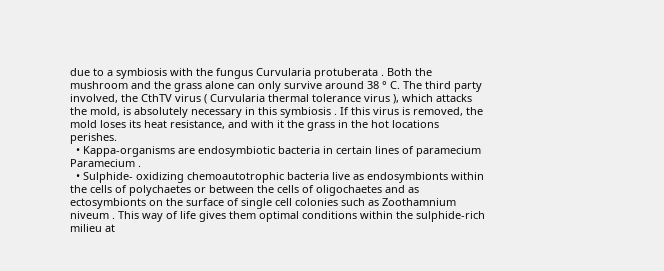due to a symbiosis with the fungus Curvularia protuberata . Both the mushroom and the grass alone can only survive around 38 ° C. The third party involved, the CthTV virus ( Curvularia thermal tolerance virus ), which attacks the mold, is absolutely necessary in this symbiosis . If this virus is removed, the mold loses its heat resistance, and with it the grass in the hot locations perishes.
  • Kappa-organisms are endosymbiotic bacteria in certain lines of paramecium Paramecium .
  • Sulphide- oxidizing chemoautotrophic bacteria live as endosymbionts within the cells of polychaetes or between the cells of oligochaetes and as ectosymbionts on the surface of single cell colonies such as Zoothamnium niveum . This way of life gives them optimal conditions within the sulphide-rich milieu at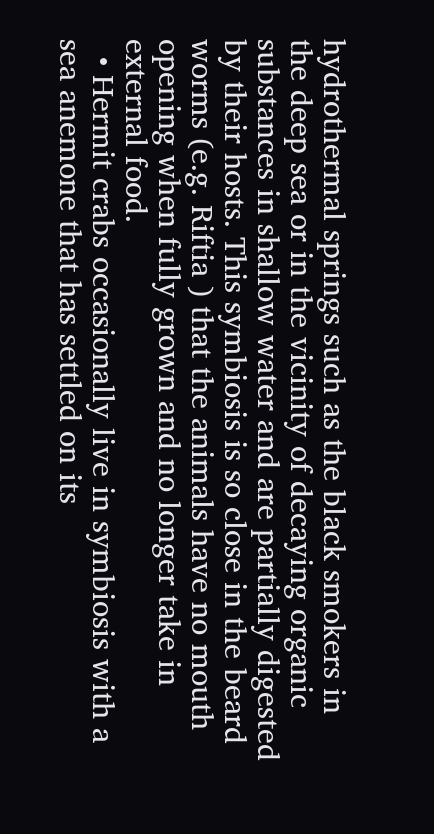hydrothermal springs such as the black smokers in the deep sea or in the vicinity of decaying organic substances in shallow water and are partially digested by their hosts. This symbiosis is so close in the beard worms (e.g. Riftia ) that the animals have no mouth opening when fully grown and no longer take in external food.
  • Hermit crabs occasionally live in symbiosis with a sea anemone that has settled on its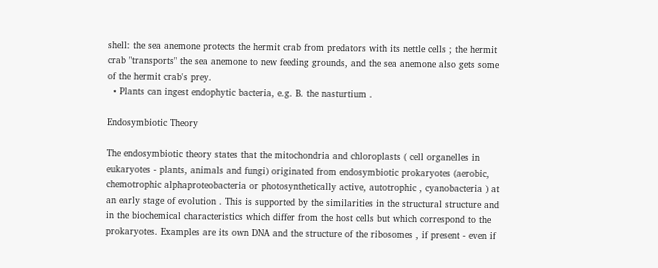shell: the sea anemone protects the hermit crab from predators with its nettle cells ; the hermit crab "transports" the sea anemone to new feeding grounds, and the sea anemone also gets some of the hermit crab's prey.
  • Plants can ingest endophytic bacteria, e.g. B. the nasturtium .

Endosymbiotic Theory

The endosymbiotic theory states that the mitochondria and chloroplasts ( cell organelles in eukaryotes - plants, animals and fungi) originated from endosymbiotic prokaryotes (aerobic, chemotrophic alphaproteobacteria or photosynthetically active, autotrophic , cyanobacteria ) at an early stage of evolution . This is supported by the similarities in the structural structure and in the biochemical characteristics which differ from the host cells but which correspond to the prokaryotes. Examples are its own DNA and the structure of the ribosomes , if present - even if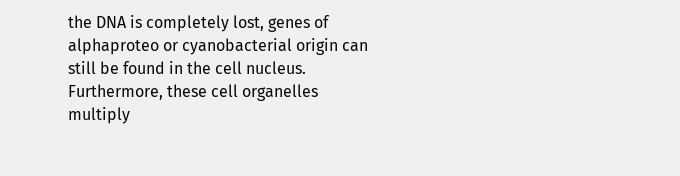the DNA is completely lost, genes of alphaproteo or cyanobacterial origin can still be found in the cell nucleus. Furthermore, these cell organelles multiply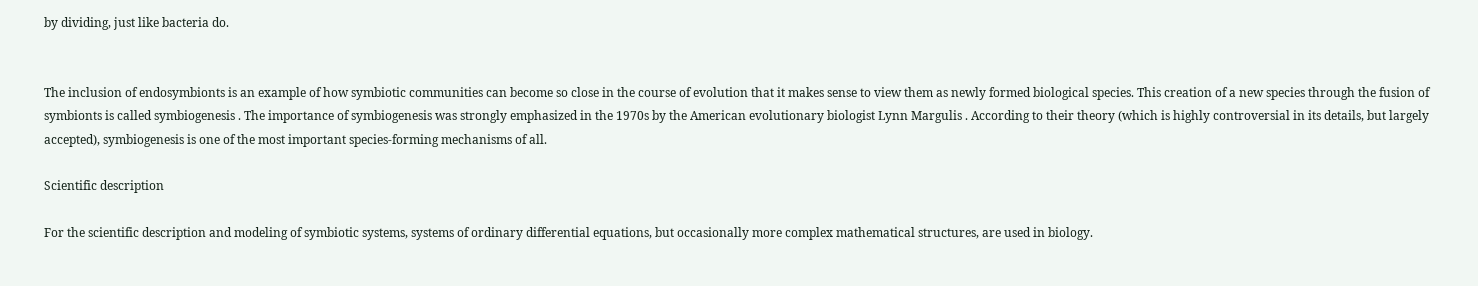by dividing, just like bacteria do.


The inclusion of endosymbionts is an example of how symbiotic communities can become so close in the course of evolution that it makes sense to view them as newly formed biological species. This creation of a new species through the fusion of symbionts is called symbiogenesis . The importance of symbiogenesis was strongly emphasized in the 1970s by the American evolutionary biologist Lynn Margulis . According to their theory (which is highly controversial in its details, but largely accepted), symbiogenesis is one of the most important species-forming mechanisms of all.

Scientific description

For the scientific description and modeling of symbiotic systems, systems of ordinary differential equations, but occasionally more complex mathematical structures, are used in biology.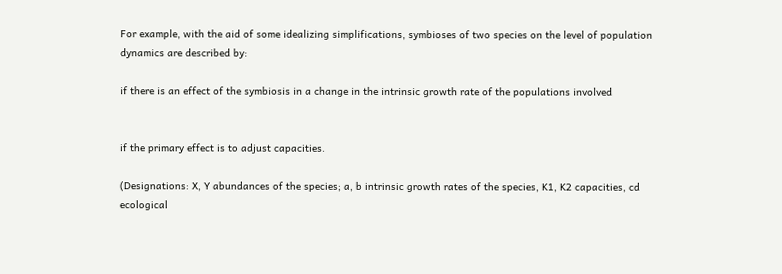For example, with the aid of some idealizing simplifications, symbioses of two species on the level of population dynamics are described by:

if there is an effect of the symbiosis in a change in the intrinsic growth rate of the populations involved


if the primary effect is to adjust capacities.

(Designations: X, Y abundances of the species; a, b intrinsic growth rates of the species, K1, K2 capacities, cd ecological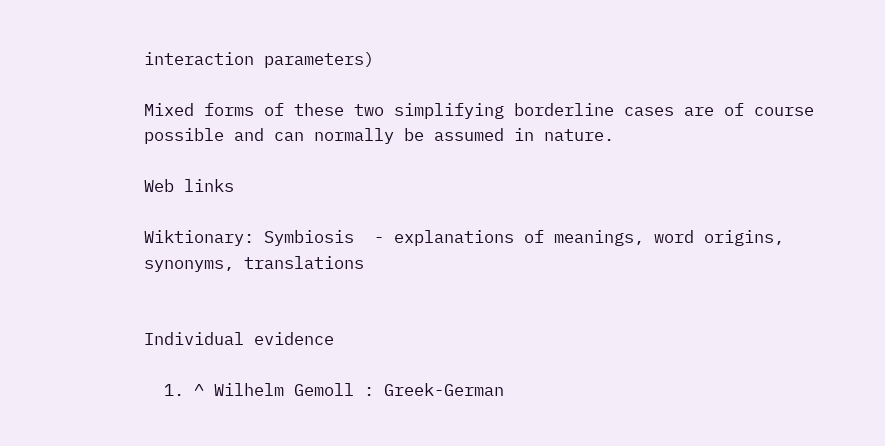interaction parameters)

Mixed forms of these two simplifying borderline cases are of course possible and can normally be assumed in nature.

Web links

Wiktionary: Symbiosis  - explanations of meanings, word origins, synonyms, translations


Individual evidence

  1. ^ Wilhelm Gemoll : Greek-German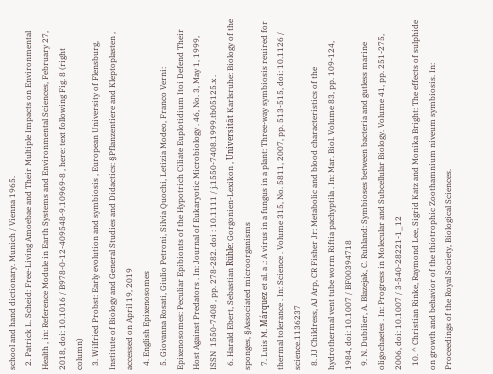school and hand dictionary. Munich / Vienna 1965.
  2. Patrick L. Scheid: Free-Living Amoebae and Their Multiple Impacts on Environmental Health , in: Reference Module in Earth Systems and Environmental Sciences, February 27, 2018, doi: 10.1016 / B978-0-12-409548-9.10969-8 , here: text following Fig. 8 (right column)
  3. Wilfried Probst: Early evolution and symbiosis , European University of Flensburg, Institute of Biology and General Studies and Didactics: §Pflanzentiere and Kleptoplasten , accessed on April 19, 2019
  4. English Epixenosomes
  5. Giovanna Rosati, Giulio Petroni, Silvia Quochi, Letizia Modeo, Franco Verni: Epixenosomes: Peculiar Epibionts of the Hypotrich Ciliate Euplotidium Itoi Defend Their Host Against Predators . In: Journal of Eukaryotic Microbiology . 46, No. 3, May 1, 1999, ISSN  1550-7408 , pp. 278-282. doi : 10.1111 / j.1550-7408.1999.tb05125.x .
  6. Harald Ebert, Sebastian Rühle: Gorgonien-Lexikon , Universität Karlsruhe: Biology of the sponges, §Associated microorganisms
  7. Luis M. Márquez et al. a .: A virus in a fungus in a plant: Three-way symbiosis reuired for thermal tolerance . In: Science . Volume 315, No. 5811, 2007, pp. 513-515, doi: 10.1126 / science.1136237
  8. JJ Childress, AJ Arp, CR Fisher Jr: Metabolic and blood characteristics of the hydrothermal vent tube worm Riftia pachyptila . In: Mar. Biol. Volume 83, pp. 109-124, 1984, doi: 10.1007 / BF00394718
  9. N. Dubilier, A. Blazejak, C. Ruhland: Symbioses between bacteria and gutless marine oligochaetes . In: Progress in Molecular and Subcellular Biology. Volume 41, pp. 251-275, 2006, doi: 10.1007 / 3-540-28221-1_12
  10. ^ Christian Rinke, Raymond Lee, Sigrid Katz and Monika Bright: The effects of sulphide on growth and behavior of the thiotrophic Zoothamnium niveum symbiosis. In: Proceedings of the Royal Society, Biological Sciences.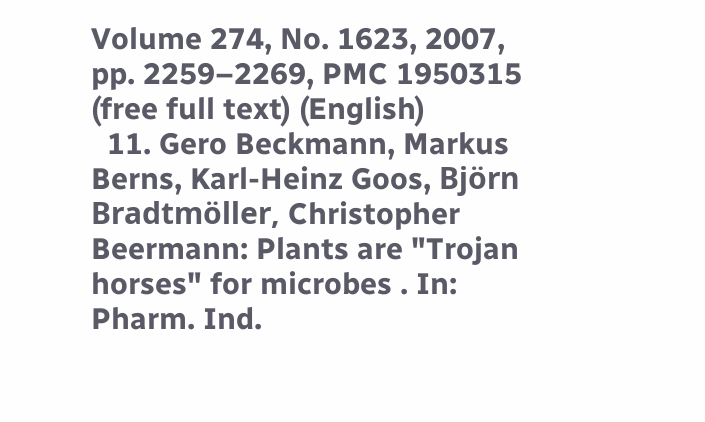Volume 274, No. 1623, 2007, pp. 2259–2269, PMC 1950315 (free full text) (English)
  11. Gero Beckmann, Markus Berns, Karl-Heinz Goos, Björn Bradtmöller, Christopher Beermann: Plants are "Trojan horses" for microbes . In: Pharm. Ind.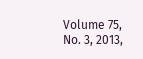Volume 75, No. 3, 2013,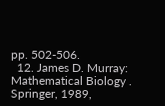pp. 502-506.
  12. James D. Murray: Mathematical Biology . Springer, 1989,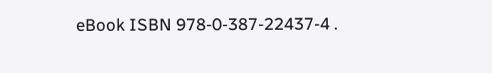eBook ISBN 978-0-387-22437-4 .